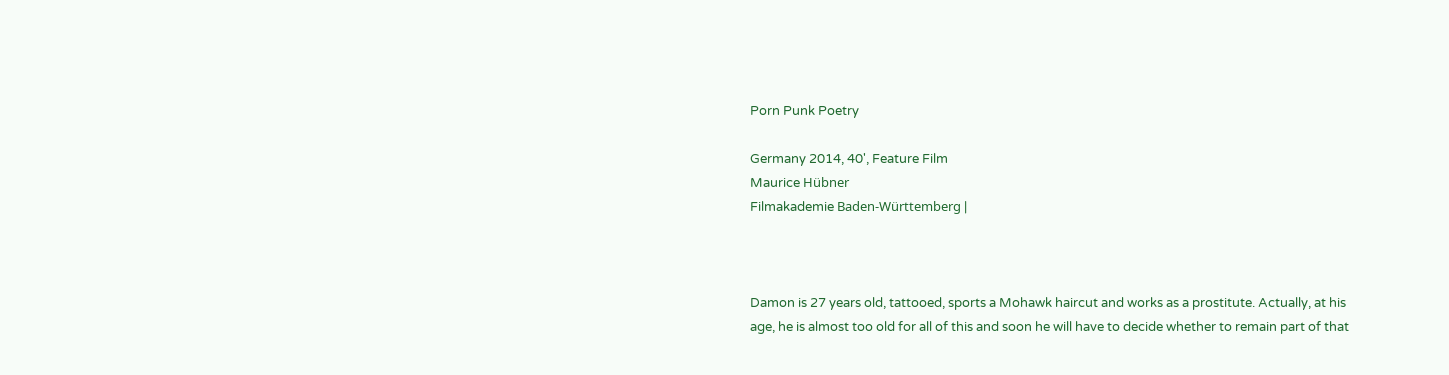Porn Punk Poetry

Germany 2014, 40', Feature Film
Maurice Hübner
Filmakademie Baden-Württemberg |



Damon is 27 years old, tattooed, sports a Mohawk haircut and works as a prostitute. Actually, at his age, he is almost too old for all of this and soon he will have to decide whether to remain part of that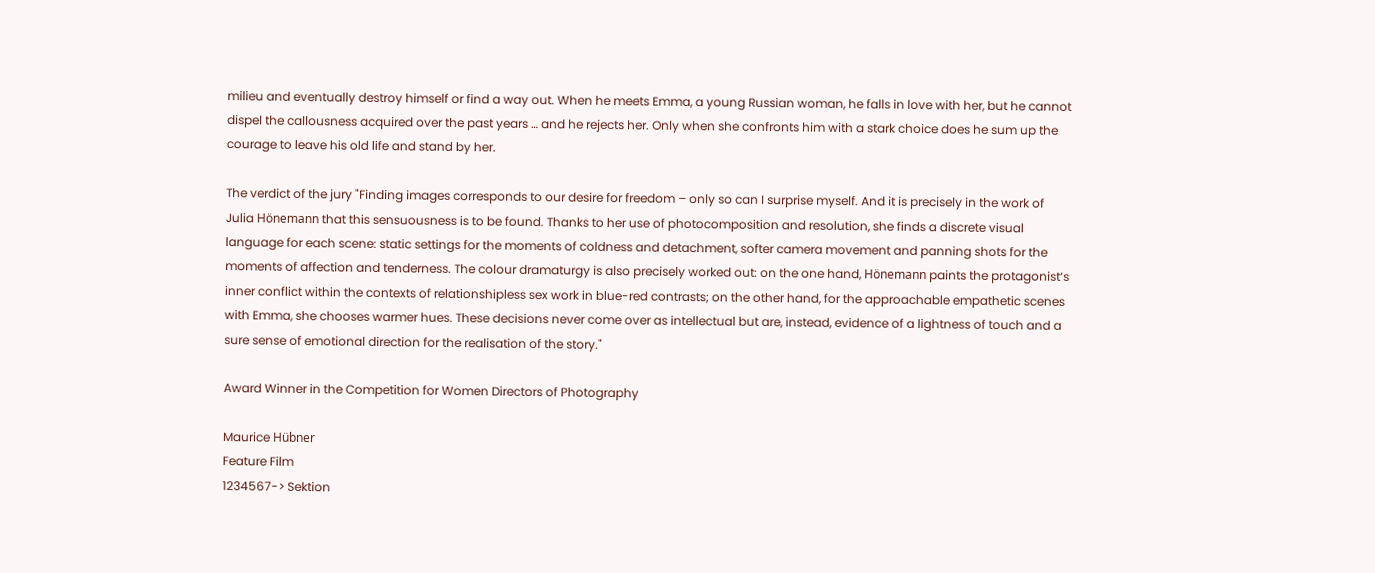milieu and eventually destroy himself or find a way out. When he meets Emma, a young Russian woman, he falls in love with her, but he cannot dispel the callousness acquired over the past years … and he rejects her. Only when she confronts him with a stark choice does he sum up the courage to leave his old life and stand by her.

The verdict of the jury "Finding images corresponds to our desire for freedom – only so can I surprise myself. And it is precisely in the work of Julia Hönemann that this sensuousness is to be found. Thanks to her use of photocomposition and resolution, she finds a discrete visual language for each scene: static settings for the moments of coldness and detachment, softer camera movement and panning shots for the moments of affection and tenderness. The colour dramaturgy is also precisely worked out: on the one hand, Hönemann paints the protagonist‘s inner conflict within the contexts of relationshipless sex work in blue-red contrasts; on the other hand, for the approachable empathetic scenes with Emma, she chooses warmer hues. These decisions never come over as intellectual but are, instead, evidence of a lightness of touch and a sure sense of emotional direction for the realisation of the story."

Award Winner in the Competition for Women Directors of Photography

Maurice Hübner
Feature Film
1234567-> Sektion